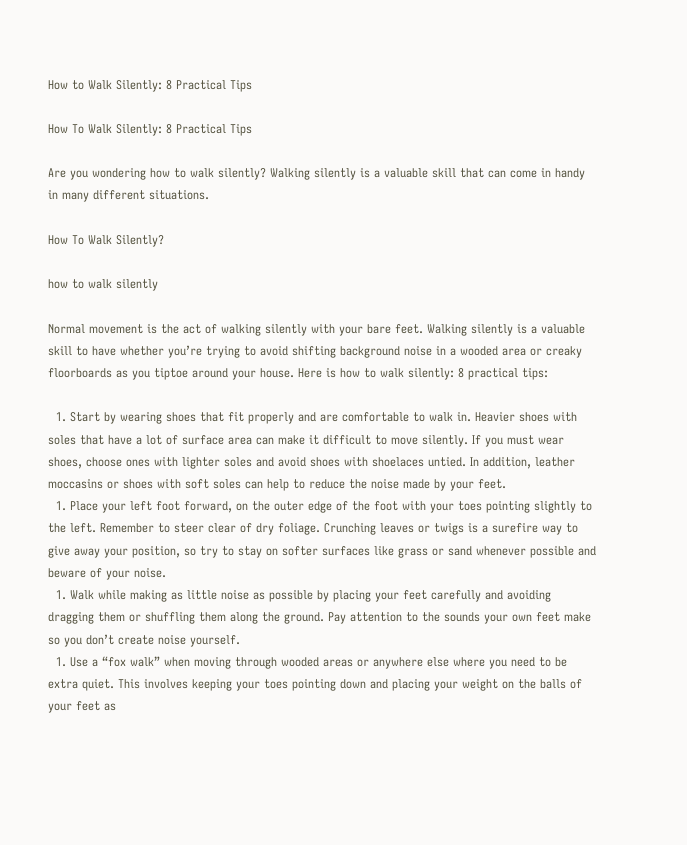How to Walk Silently: 8 Practical Tips

How To Walk Silently: 8 Practical Tips

Are you wondering how to walk silently? Walking silently is a valuable skill that can come in handy in many different situations.

How To Walk Silently?

how to walk silently

Normal movement is the act of walking silently with your bare feet. Walking silently is a valuable skill to have whether you’re trying to avoid shifting background noise in a wooded area or creaky floorboards as you tiptoe around your house. Here is how to walk silently: 8 practical tips:

  1. Start by wearing shoes that fit properly and are comfortable to walk in. Heavier shoes with soles that have a lot of surface area can make it difficult to move silently. If you must wear shoes, choose ones with lighter soles and avoid shoes with shoelaces untied. In addition, leather moccasins or shoes with soft soles can help to reduce the noise made by your feet.
  1. Place your left foot forward, on the outer edge of the foot with your toes pointing slightly to the left. Remember to steer clear of dry foliage. Crunching leaves or twigs is a surefire way to give away your position, so try to stay on softer surfaces like grass or sand whenever possible and beware of your noise.
  1. Walk while making as little noise as possible by placing your feet carefully and avoiding dragging them or shuffling them along the ground. Pay attention to the sounds your own feet make so you don’t create noise yourself.
  1. Use a “fox walk” when moving through wooded areas or anywhere else where you need to be extra quiet. This involves keeping your toes pointing down and placing your weight on the balls of your feet as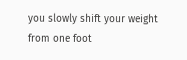you slowly shift your weight from one foot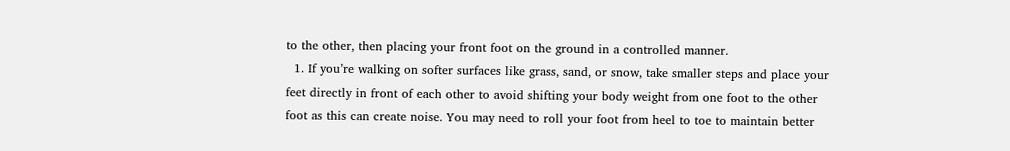to the other, then placing your front foot on the ground in a controlled manner.
  1. If you’re walking on softer surfaces like grass, sand, or snow, take smaller steps and place your feet directly in front of each other to avoid shifting your body weight from one foot to the other foot as this can create noise. You may need to roll your foot from heel to toe to maintain better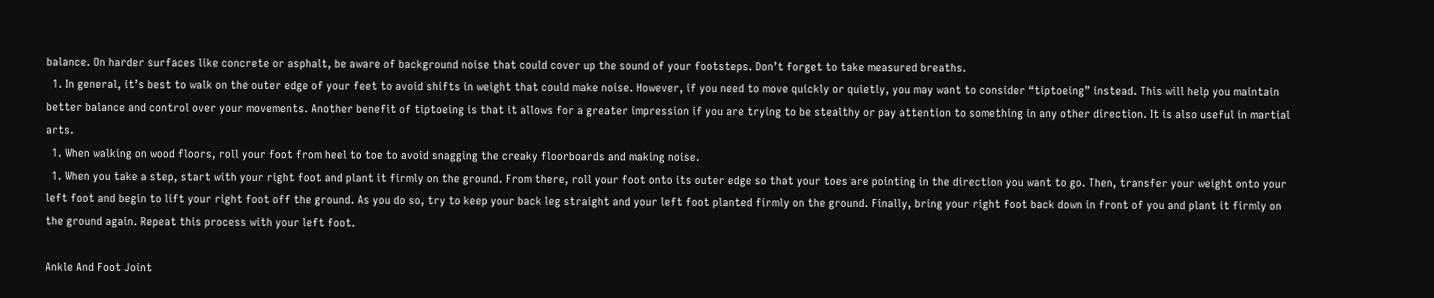balance. On harder surfaces like concrete or asphalt, be aware of background noise that could cover up the sound of your footsteps. Don’t forget to take measured breaths.
  1. In general, it’s best to walk on the outer edge of your feet to avoid shifts in weight that could make noise. However, if you need to move quickly or quietly, you may want to consider “tiptoeing” instead. This will help you maintain better balance and control over your movements. Another benefit of tiptoeing is that it allows for a greater impression if you are trying to be stealthy or pay attention to something in any other direction. It is also useful in martial arts.
  1. When walking on wood floors, roll your foot from heel to toe to avoid snagging the creaky floorboards and making noise.
  1. When you take a step, start with your right foot and plant it firmly on the ground. From there, roll your foot onto its outer edge so that your toes are pointing in the direction you want to go. Then, transfer your weight onto your left foot and begin to lift your right foot off the ground. As you do so, try to keep your back leg straight and your left foot planted firmly on the ground. Finally, bring your right foot back down in front of you and plant it firmly on the ground again. Repeat this process with your left foot.

Ankle And Foot Joint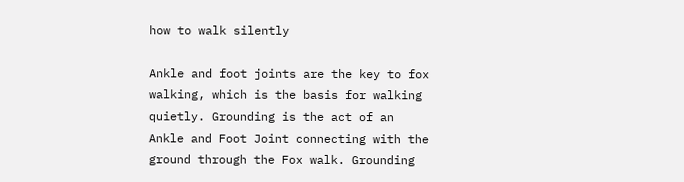how to walk silently

Ankle and foot joints are the key to fox walking, which is the basis for walking quietly. Grounding is the act of an Ankle and Foot Joint connecting with the ground through the Fox walk. Grounding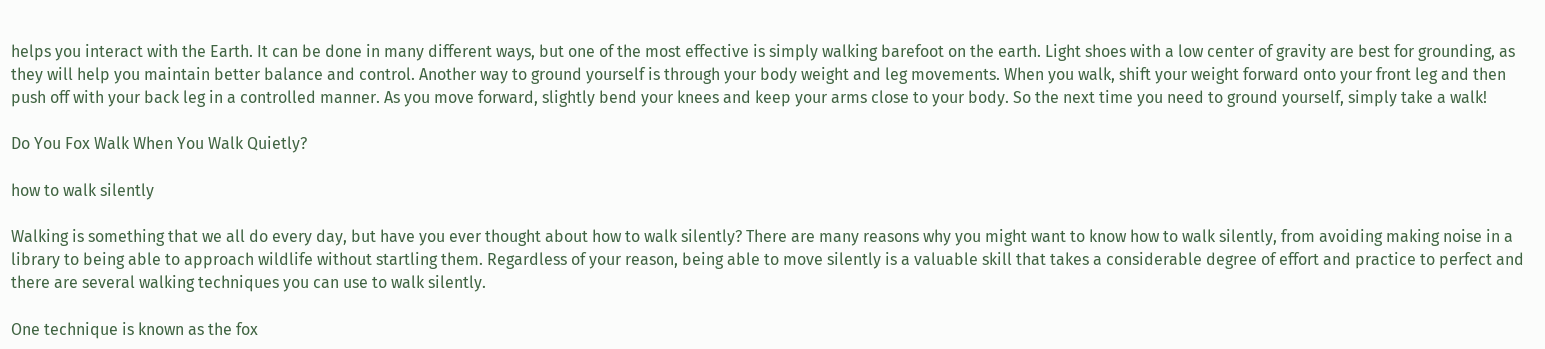helps you interact with the Earth. It can be done in many different ways, but one of the most effective is simply walking barefoot on the earth. Light shoes with a low center of gravity are best for grounding, as they will help you maintain better balance and control. Another way to ground yourself is through your body weight and leg movements. When you walk, shift your weight forward onto your front leg and then push off with your back leg in a controlled manner. As you move forward, slightly bend your knees and keep your arms close to your body. So the next time you need to ground yourself, simply take a walk!

Do You Fox Walk When You Walk Quietly?

how to walk silently

Walking is something that we all do every day, but have you ever thought about how to walk silently? There are many reasons why you might want to know how to walk silently, from avoiding making noise in a library to being able to approach wildlife without startling them. Regardless of your reason, being able to move silently is a valuable skill that takes a considerable degree of effort and practice to perfect and there are several walking techniques you can use to walk silently.

One technique is known as the fox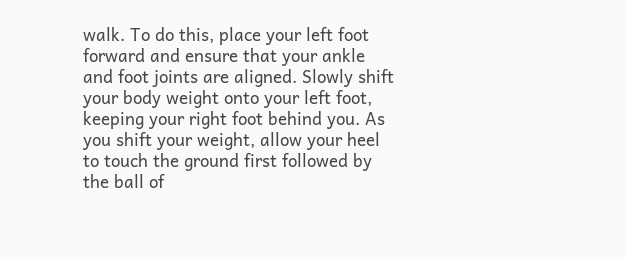walk. To do this, place your left foot forward and ensure that your ankle and foot joints are aligned. Slowly shift your body weight onto your left foot, keeping your right foot behind you. As you shift your weight, allow your heel to touch the ground first followed by the ball of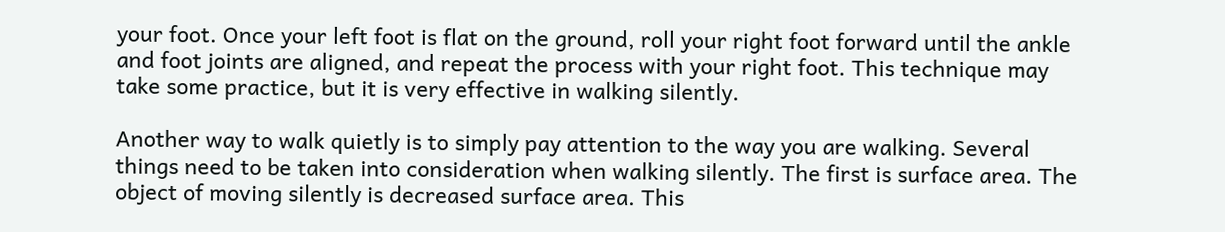your foot. Once your left foot is flat on the ground, roll your right foot forward until the ankle and foot joints are aligned, and repeat the process with your right foot. This technique may take some practice, but it is very effective in walking silently.

Another way to walk quietly is to simply pay attention to the way you are walking. Several things need to be taken into consideration when walking silently. The first is surface area. The object of moving silently is decreased surface area. This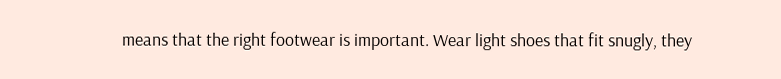means that the right footwear is important. Wear light shoes that fit snugly, they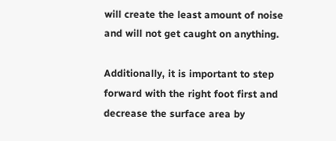will create the least amount of noise and will not get caught on anything.

Additionally, it is important to step forward with the right foot first and decrease the surface area by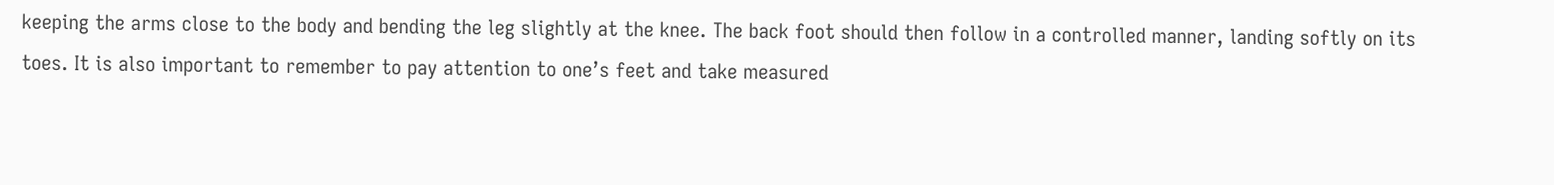keeping the arms close to the body and bending the leg slightly at the knee. The back foot should then follow in a controlled manner, landing softly on its toes. It is also important to remember to pay attention to one’s feet and take measured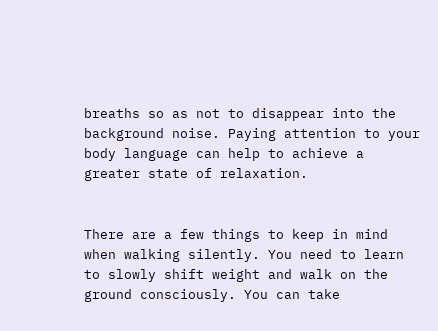breaths so as not to disappear into the background noise. Paying attention to your body language can help to achieve a greater state of relaxation.


There are a few things to keep in mind when walking silently. You need to learn to slowly shift weight and walk on the ground consciously. You can take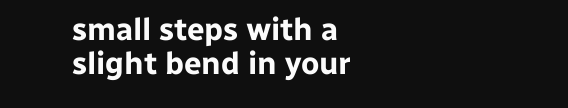small steps with a slight bend in your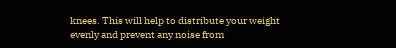knees. This will help to distribute your weight evenly and prevent any noise from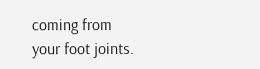coming from your foot joints.